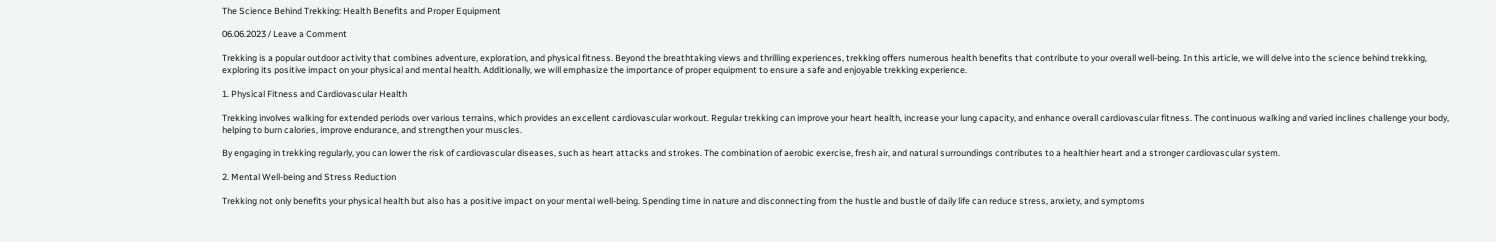The Science Behind Trekking: Health Benefits and Proper Equipment

06.06.2023 / Leave a Comment

Trekking is a popular outdoor activity that combines adventure, exploration, and physical fitness. Beyond the breathtaking views and thrilling experiences, trekking offers numerous health benefits that contribute to your overall well-being. In this article, we will delve into the science behind trekking, exploring its positive impact on your physical and mental health. Additionally, we will emphasize the importance of proper equipment to ensure a safe and enjoyable trekking experience.

1. Physical Fitness and Cardiovascular Health

Trekking involves walking for extended periods over various terrains, which provides an excellent cardiovascular workout. Regular trekking can improve your heart health, increase your lung capacity, and enhance overall cardiovascular fitness. The continuous walking and varied inclines challenge your body, helping to burn calories, improve endurance, and strengthen your muscles.

By engaging in trekking regularly, you can lower the risk of cardiovascular diseases, such as heart attacks and strokes. The combination of aerobic exercise, fresh air, and natural surroundings contributes to a healthier heart and a stronger cardiovascular system.

2. Mental Well-being and Stress Reduction

Trekking not only benefits your physical health but also has a positive impact on your mental well-being. Spending time in nature and disconnecting from the hustle and bustle of daily life can reduce stress, anxiety, and symptoms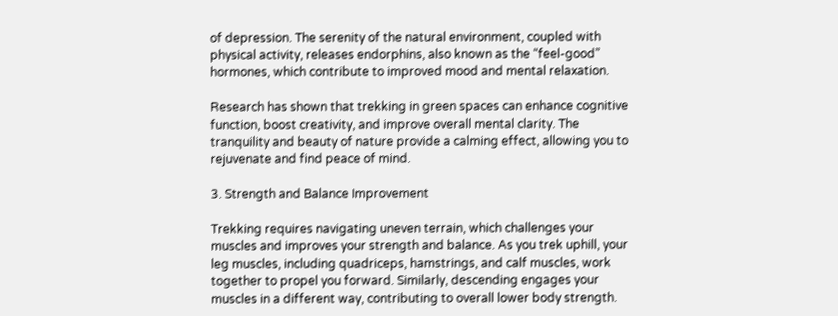of depression. The serenity of the natural environment, coupled with physical activity, releases endorphins, also known as the “feel-good” hormones, which contribute to improved mood and mental relaxation.

Research has shown that trekking in green spaces can enhance cognitive function, boost creativity, and improve overall mental clarity. The tranquility and beauty of nature provide a calming effect, allowing you to rejuvenate and find peace of mind.

3. Strength and Balance Improvement

Trekking requires navigating uneven terrain, which challenges your muscles and improves your strength and balance. As you trek uphill, your leg muscles, including quadriceps, hamstrings, and calf muscles, work together to propel you forward. Similarly, descending engages your muscles in a different way, contributing to overall lower body strength.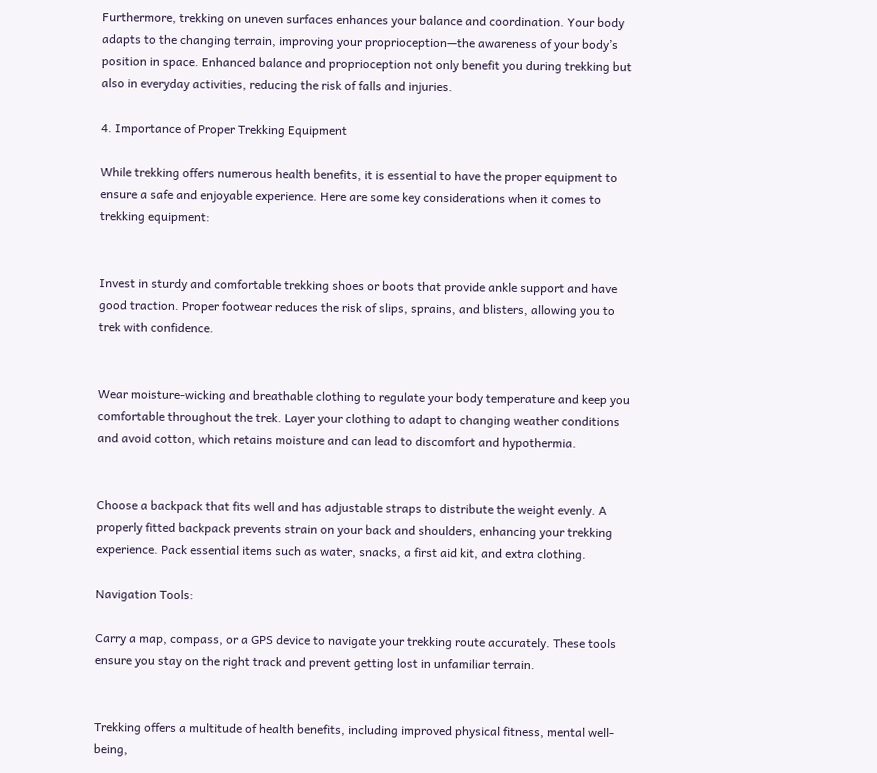Furthermore, trekking on uneven surfaces enhances your balance and coordination. Your body adapts to the changing terrain, improving your proprioception—the awareness of your body’s position in space. Enhanced balance and proprioception not only benefit you during trekking but also in everyday activities, reducing the risk of falls and injuries.

4. Importance of Proper Trekking Equipment

While trekking offers numerous health benefits, it is essential to have the proper equipment to ensure a safe and enjoyable experience. Here are some key considerations when it comes to trekking equipment:


Invest in sturdy and comfortable trekking shoes or boots that provide ankle support and have good traction. Proper footwear reduces the risk of slips, sprains, and blisters, allowing you to trek with confidence.


Wear moisture-wicking and breathable clothing to regulate your body temperature and keep you comfortable throughout the trek. Layer your clothing to adapt to changing weather conditions and avoid cotton, which retains moisture and can lead to discomfort and hypothermia.


Choose a backpack that fits well and has adjustable straps to distribute the weight evenly. A properly fitted backpack prevents strain on your back and shoulders, enhancing your trekking experience. Pack essential items such as water, snacks, a first aid kit, and extra clothing.

Navigation Tools:

Carry a map, compass, or a GPS device to navigate your trekking route accurately. These tools ensure you stay on the right track and prevent getting lost in unfamiliar terrain.


Trekking offers a multitude of health benefits, including improved physical fitness, mental well-being,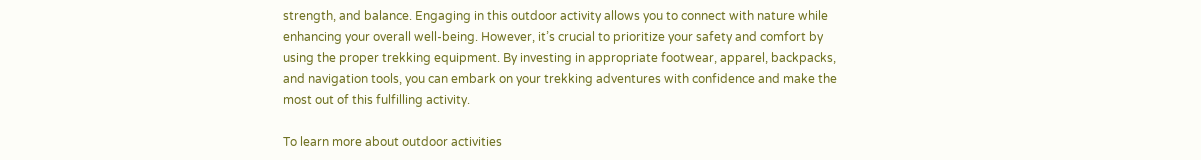strength, and balance. Engaging in this outdoor activity allows you to connect with nature while enhancing your overall well-being. However, it’s crucial to prioritize your safety and comfort by using the proper trekking equipment. By investing in appropriate footwear, apparel, backpacks, and navigation tools, you can embark on your trekking adventures with confidence and make the most out of this fulfilling activity.

To learn more about outdoor activities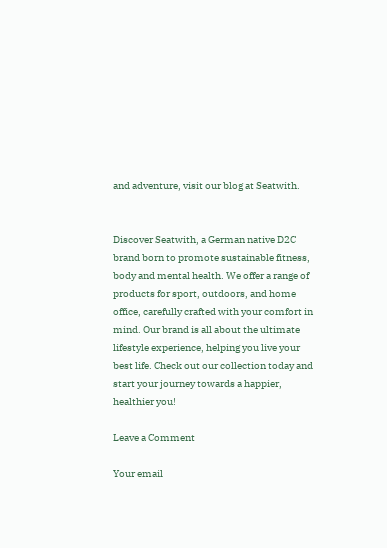and adventure, visit our blog at Seatwith.


Discover Seatwith, a German native D2C brand born to promote sustainable fitness, body and mental health. We offer a range of products for sport, outdoors, and home office, carefully crafted with your comfort in mind. Our brand is all about the ultimate lifestyle experience, helping you live your best life. Check out our collection today and start your journey towards a happier, healthier you!

Leave a Comment

Your email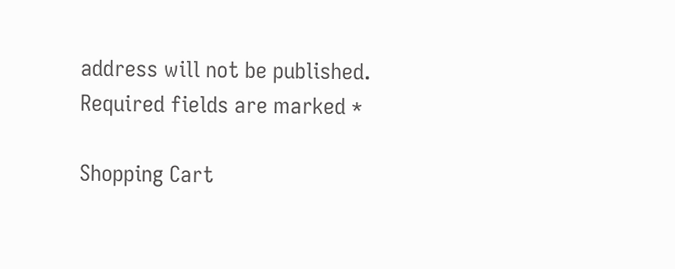address will not be published. Required fields are marked *

Shopping Cart